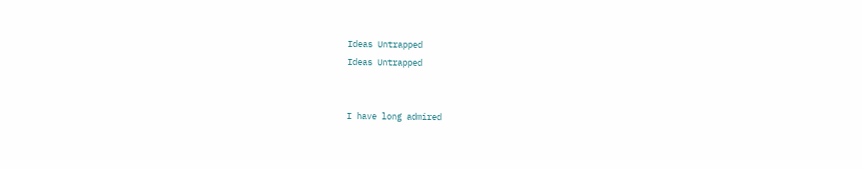Ideas Untrapped
Ideas Untrapped


I have long admired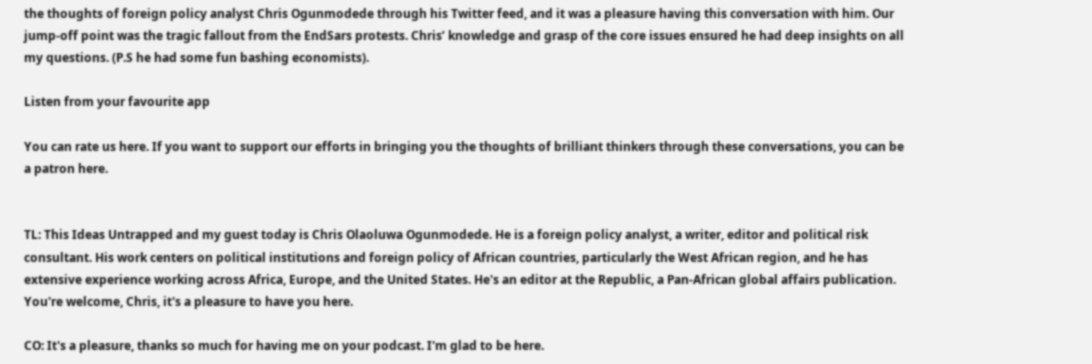the thoughts of foreign policy analyst Chris Ogunmodede through his Twitter feed, and it was a pleasure having this conversation with him. Our jump-off point was the tragic fallout from the EndSars protests. Chris’ knowledge and grasp of the core issues ensured he had deep insights on all my questions. (P.S he had some fun bashing economists).

Listen from your favourite app

You can rate us here. If you want to support our efforts in bringing you the thoughts of brilliant thinkers through these conversations, you can be a patron here.


TL: This Ideas Untrapped and my guest today is Chris Olaoluwa Ogunmodede. He is a foreign policy analyst, a writer, editor and political risk consultant. His work centers on political institutions and foreign policy of African countries, particularly the West African region, and he has extensive experience working across Africa, Europe, and the United States. He's an editor at the Republic, a Pan-African global affairs publication. You're welcome, Chris, it's a pleasure to have you here.

CO: It's a pleasure, thanks so much for having me on your podcast. I'm glad to be here.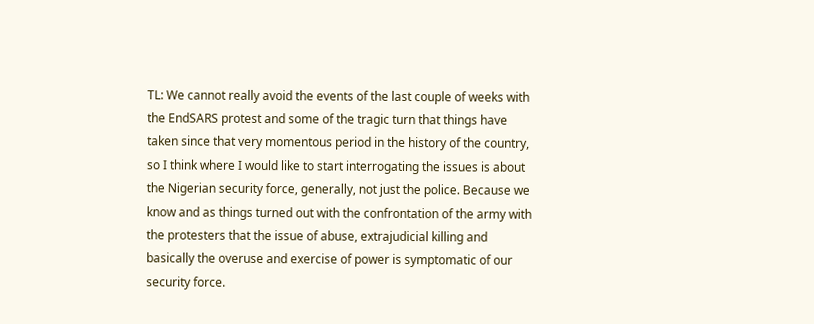TL: We cannot really avoid the events of the last couple of weeks with the EndSARS protest and some of the tragic turn that things have taken since that very momentous period in the history of the country, so I think where I would like to start interrogating the issues is about the Nigerian security force, generally, not just the police. Because we know and as things turned out with the confrontation of the army with the protesters that the issue of abuse, extrajudicial killing and basically the overuse and exercise of power is symptomatic of our security force.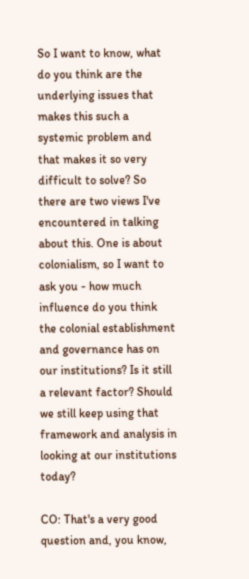So I want to know, what do you think are the underlying issues that makes this such a systemic problem and that makes it so very difficult to solve? So there are two views I've encountered in talking about this. One is about colonialism, so I want to ask you - how much influence do you think the colonial establishment and governance has on our institutions? Is it still a relevant factor? Should we still keep using that framework and analysis in looking at our institutions today?

CO: That's a very good question and, you know,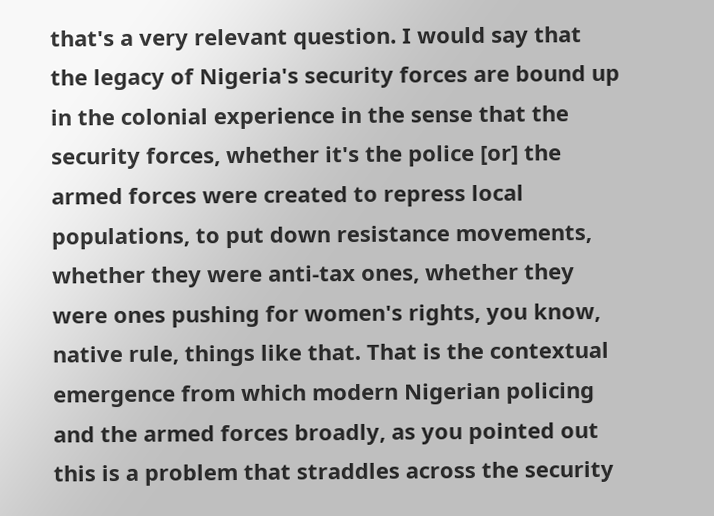that's a very relevant question. I would say that the legacy of Nigeria's security forces are bound up in the colonial experience in the sense that the security forces, whether it's the police [or] the armed forces were created to repress local populations, to put down resistance movements, whether they were anti-tax ones, whether they were ones pushing for women's rights, you know, native rule, things like that. That is the contextual emergence from which modern Nigerian policing and the armed forces broadly, as you pointed out this is a problem that straddles across the security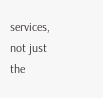services, not just the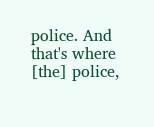police. And that's where [the] police,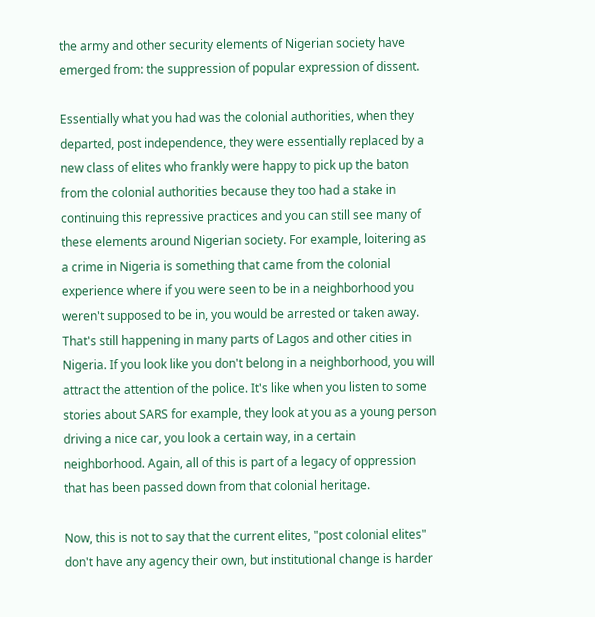the army and other security elements of Nigerian society have emerged from: the suppression of popular expression of dissent.

Essentially what you had was the colonial authorities, when they departed, post independence, they were essentially replaced by a new class of elites who frankly were happy to pick up the baton from the colonial authorities because they too had a stake in continuing this repressive practices and you can still see many of these elements around Nigerian society. For example, loitering as a crime in Nigeria is something that came from the colonial experience where if you were seen to be in a neighborhood you weren't supposed to be in, you would be arrested or taken away. That's still happening in many parts of Lagos and other cities in Nigeria. If you look like you don't belong in a neighborhood, you will attract the attention of the police. It's like when you listen to some stories about SARS for example, they look at you as a young person driving a nice car, you look a certain way, in a certain neighborhood. Again, all of this is part of a legacy of oppression that has been passed down from that colonial heritage.

Now, this is not to say that the current elites, "post colonial elites" don't have any agency their own, but institutional change is harder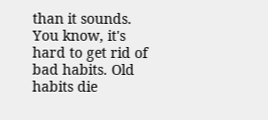than it sounds. You know, it's hard to get rid of bad habits. Old habits die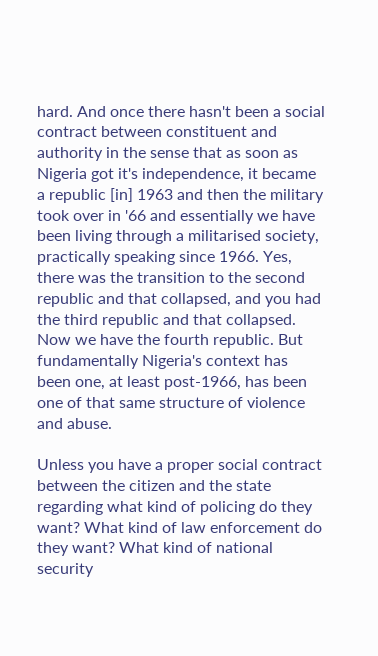hard. And once there hasn't been a social contract between constituent and authority in the sense that as soon as Nigeria got it's independence, it became a republic [in] 1963 and then the military took over in '66 and essentially we have been living through a militarised society, practically speaking since 1966. Yes, there was the transition to the second republic and that collapsed, and you had the third republic and that collapsed. Now we have the fourth republic. But fundamentally Nigeria's context has been one, at least post-1966, has been one of that same structure of violence and abuse.

Unless you have a proper social contract between the citizen and the state regarding what kind of policing do they want? What kind of law enforcement do they want? What kind of national security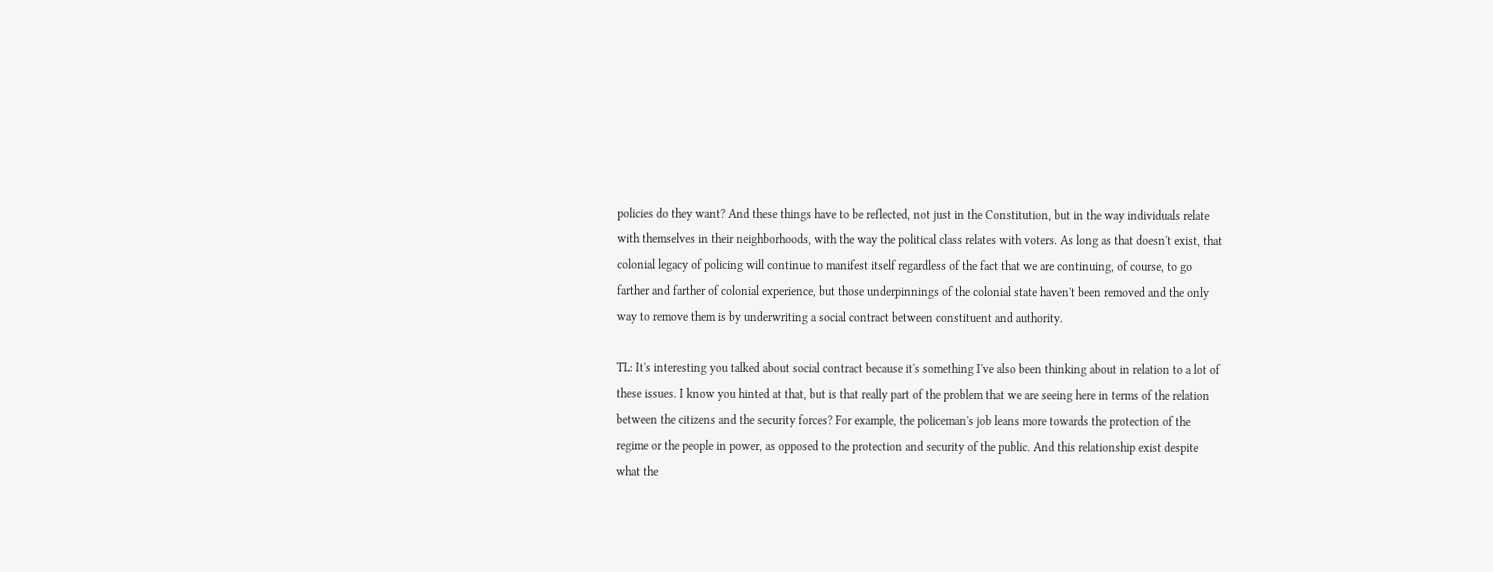policies do they want? And these things have to be reflected, not just in the Constitution, but in the way individuals relate with themselves in their neighborhoods, with the way the political class relates with voters. As long as that doesn't exist, that colonial legacy of policing will continue to manifest itself regardless of the fact that we are continuing, of course, to go farther and farther of colonial experience, but those underpinnings of the colonial state haven't been removed and the only way to remove them is by underwriting a social contract between constituent and authority.

TL: It's interesting you talked about social contract because it's something I've also been thinking about in relation to a lot of these issues. I know you hinted at that, but is that really part of the problem that we are seeing here in terms of the relation between the citizens and the security forces? For example, the policeman's job leans more towards the protection of the regime or the people in power, as opposed to the protection and security of the public. And this relationship exist despite what the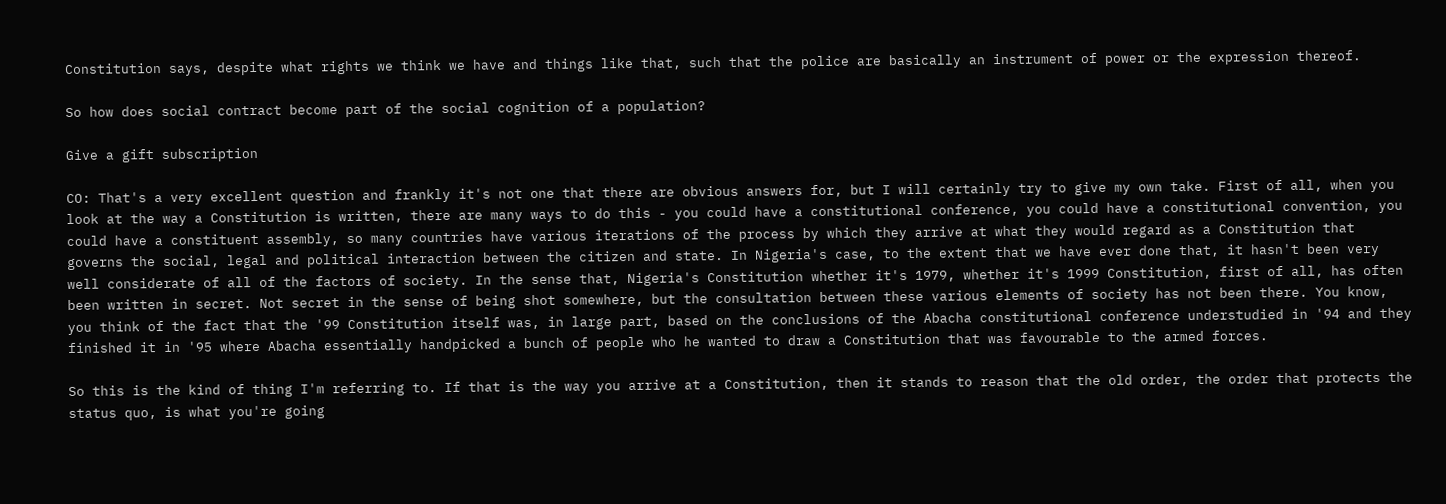Constitution says, despite what rights we think we have and things like that, such that the police are basically an instrument of power or the expression thereof.

So how does social contract become part of the social cognition of a population?

Give a gift subscription

CO: That's a very excellent question and frankly it's not one that there are obvious answers for, but I will certainly try to give my own take. First of all, when you look at the way a Constitution is written, there are many ways to do this - you could have a constitutional conference, you could have a constitutional convention, you could have a constituent assembly, so many countries have various iterations of the process by which they arrive at what they would regard as a Constitution that governs the social, legal and political interaction between the citizen and state. In Nigeria's case, to the extent that we have ever done that, it hasn't been very well considerate of all of the factors of society. In the sense that, Nigeria's Constitution whether it's 1979, whether it's 1999 Constitution, first of all, has often been written in secret. Not secret in the sense of being shot somewhere, but the consultation between these various elements of society has not been there. You know, you think of the fact that the '99 Constitution itself was, in large part, based on the conclusions of the Abacha constitutional conference understudied in '94 and they finished it in '95 where Abacha essentially handpicked a bunch of people who he wanted to draw a Constitution that was favourable to the armed forces.

So this is the kind of thing I'm referring to. If that is the way you arrive at a Constitution, then it stands to reason that the old order, the order that protects the status quo, is what you're going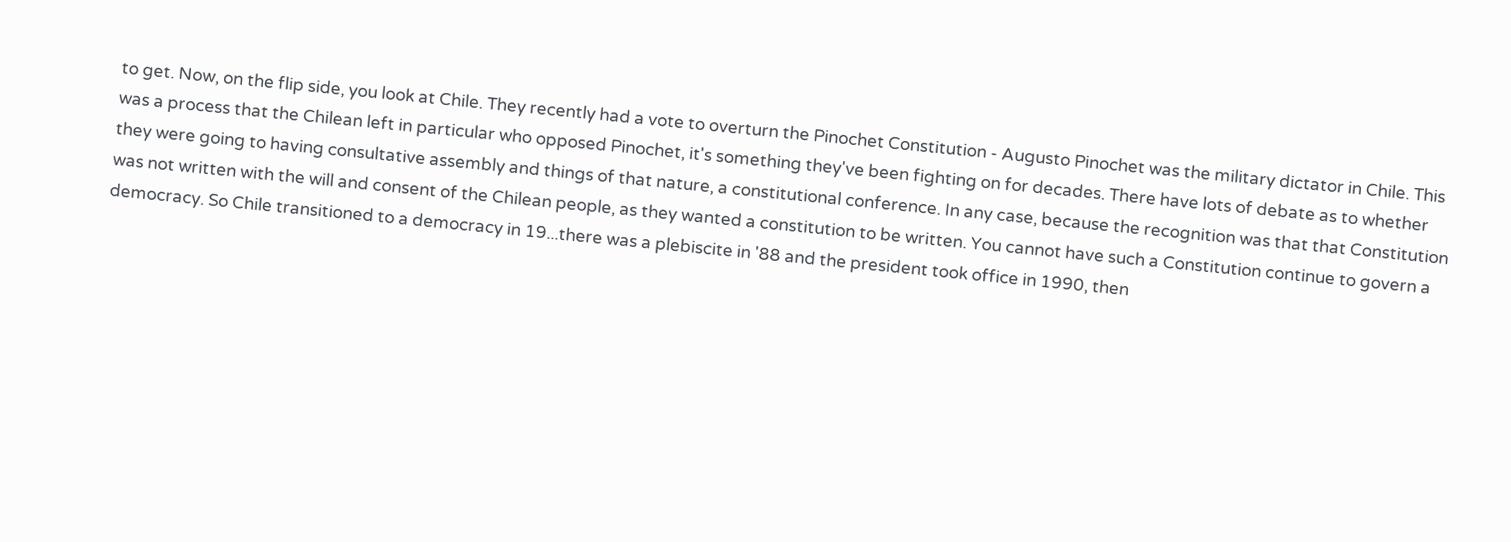to get. Now, on the flip side, you look at Chile. They recently had a vote to overturn the Pinochet Constitution - Augusto Pinochet was the military dictator in Chile. This was a process that the Chilean left in particular who opposed Pinochet, it's something they've been fighting on for decades. There have lots of debate as to whether they were going to having consultative assembly and things of that nature, a constitutional conference. In any case, because the recognition was that that Constitution was not written with the will and consent of the Chilean people, as they wanted a constitution to be written. You cannot have such a Constitution continue to govern a democracy. So Chile transitioned to a democracy in 19...there was a plebiscite in '88 and the president took office in 1990, then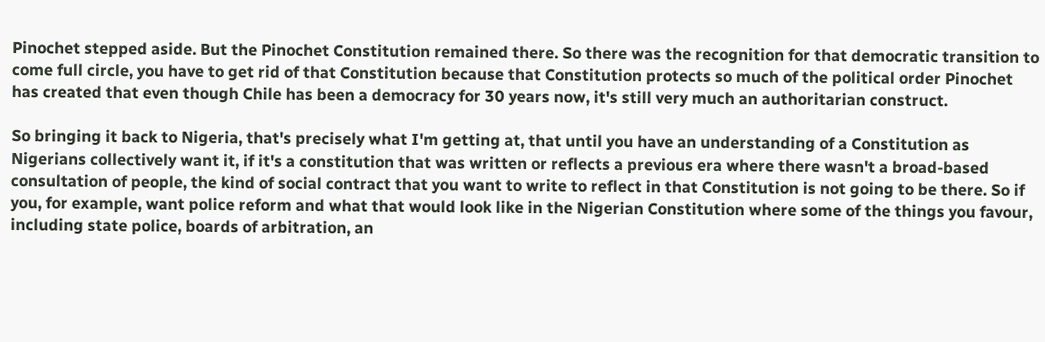Pinochet stepped aside. But the Pinochet Constitution remained there. So there was the recognition for that democratic transition to come full circle, you have to get rid of that Constitution because that Constitution protects so much of the political order Pinochet has created that even though Chile has been a democracy for 30 years now, it's still very much an authoritarian construct.

So bringing it back to Nigeria, that's precisely what I'm getting at, that until you have an understanding of a Constitution as Nigerians collectively want it, if it's a constitution that was written or reflects a previous era where there wasn't a broad-based consultation of people, the kind of social contract that you want to write to reflect in that Constitution is not going to be there. So if you, for example, want police reform and what that would look like in the Nigerian Constitution where some of the things you favour, including state police, boards of arbitration, an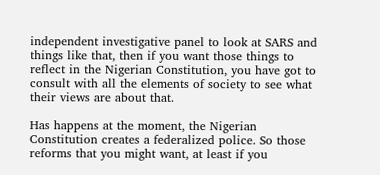independent investigative panel to look at SARS and things like that, then if you want those things to reflect in the Nigerian Constitution, you have got to consult with all the elements of society to see what their views are about that.

Has happens at the moment, the Nigerian Constitution creates a federalized police. So those reforms that you might want, at least if you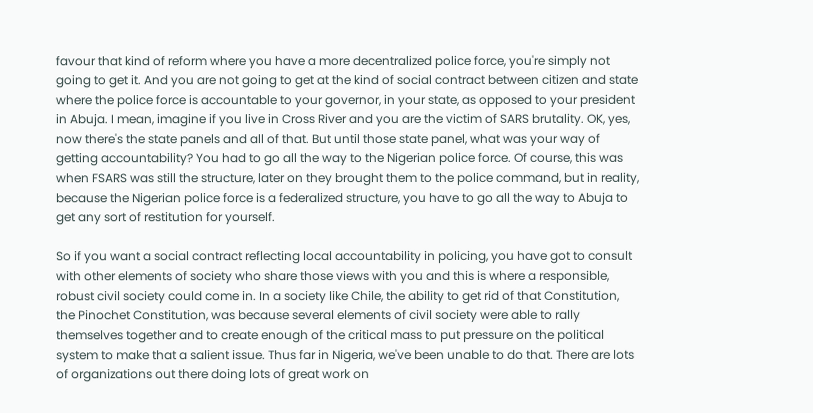favour that kind of reform where you have a more decentralized police force, you're simply not going to get it. And you are not going to get at the kind of social contract between citizen and state where the police force is accountable to your governor, in your state, as opposed to your president in Abuja. I mean, imagine if you live in Cross River and you are the victim of SARS brutality. OK, yes, now there's the state panels and all of that. But until those state panel, what was your way of getting accountability? You had to go all the way to the Nigerian police force. Of course, this was when FSARS was still the structure, later on they brought them to the police command, but in reality, because the Nigerian police force is a federalized structure, you have to go all the way to Abuja to get any sort of restitution for yourself.

So if you want a social contract reflecting local accountability in policing, you have got to consult with other elements of society who share those views with you and this is where a responsible, robust civil society could come in. In a society like Chile, the ability to get rid of that Constitution, the Pinochet Constitution, was because several elements of civil society were able to rally themselves together and to create enough of the critical mass to put pressure on the political system to make that a salient issue. Thus far in Nigeria, we've been unable to do that. There are lots of organizations out there doing lots of great work on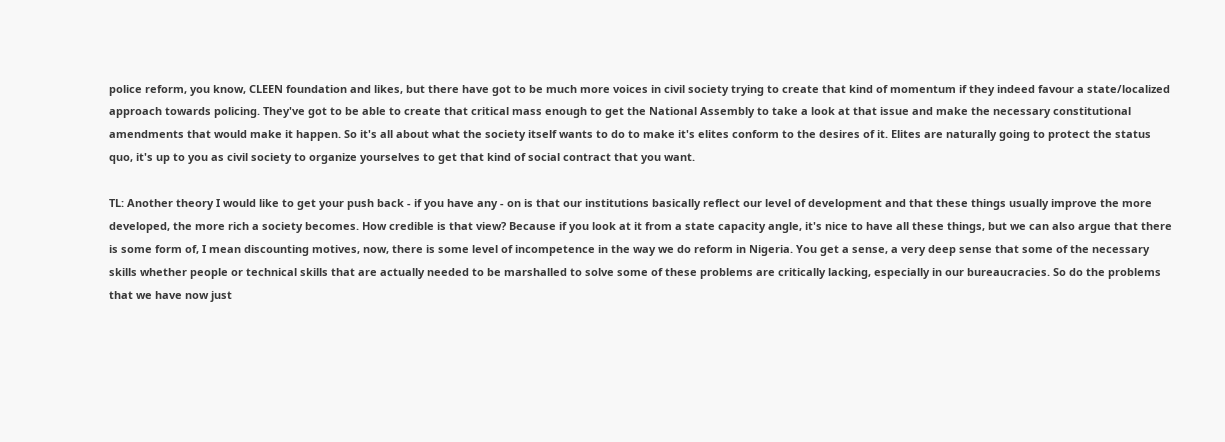police reform, you know, CLEEN foundation and likes, but there have got to be much more voices in civil society trying to create that kind of momentum if they indeed favour a state/localized approach towards policing. They've got to be able to create that critical mass enough to get the National Assembly to take a look at that issue and make the necessary constitutional amendments that would make it happen. So it's all about what the society itself wants to do to make it's elites conform to the desires of it. Elites are naturally going to protect the status quo, it's up to you as civil society to organize yourselves to get that kind of social contract that you want.

TL: Another theory I would like to get your push back - if you have any - on is that our institutions basically reflect our level of development and that these things usually improve the more developed, the more rich a society becomes. How credible is that view? Because if you look at it from a state capacity angle, it's nice to have all these things, but we can also argue that there is some form of, I mean discounting motives, now, there is some level of incompetence in the way we do reform in Nigeria. You get a sense, a very deep sense that some of the necessary skills whether people or technical skills that are actually needed to be marshalled to solve some of these problems are critically lacking, especially in our bureaucracies. So do the problems that we have now just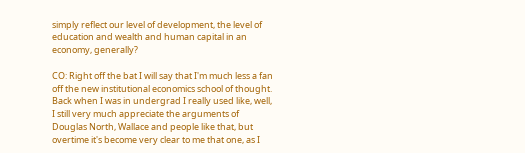simply reflect our level of development, the level of education and wealth and human capital in an economy, generally?

CO: Right off the bat I will say that I'm much less a fan off the new institutional economics school of thought. Back when I was in undergrad I really used like, well, I still very much appreciate the arguments of Douglas North, Wallace and people like that, but overtime it's become very clear to me that one, as I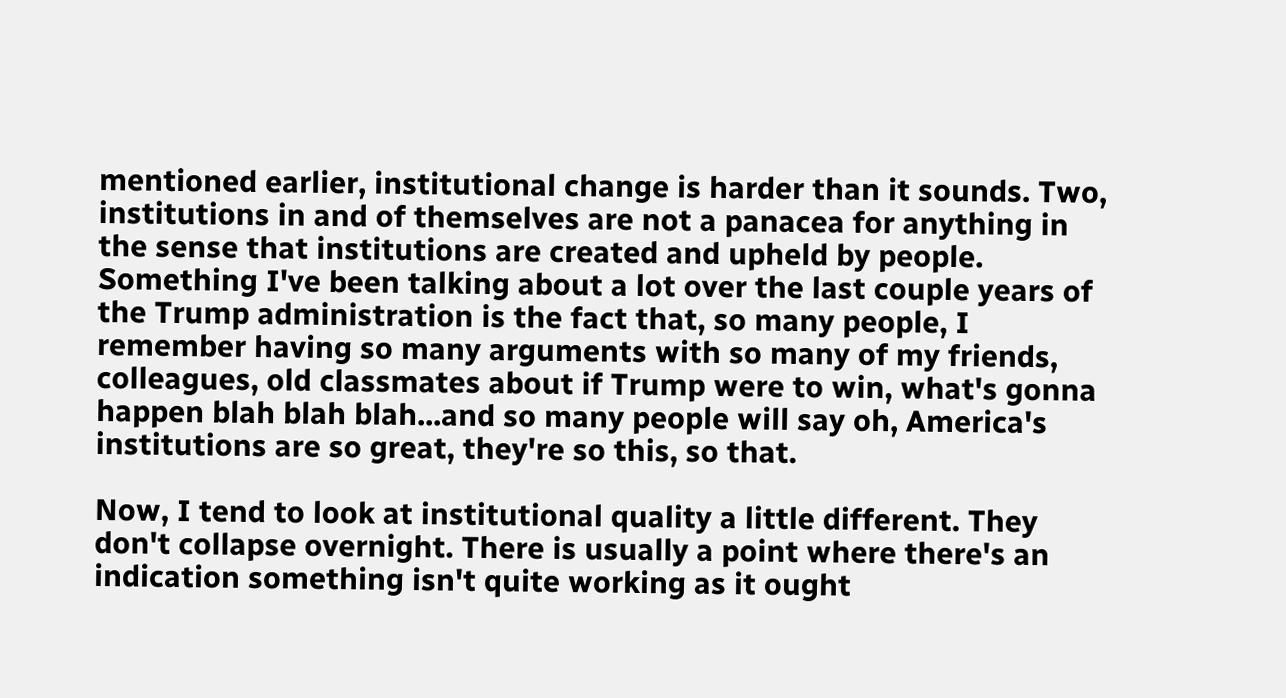mentioned earlier, institutional change is harder than it sounds. Two, institutions in and of themselves are not a panacea for anything in the sense that institutions are created and upheld by people. Something I've been talking about a lot over the last couple years of the Trump administration is the fact that, so many people, I remember having so many arguments with so many of my friends, colleagues, old classmates about if Trump were to win, what's gonna happen blah blah blah...and so many people will say oh, America's institutions are so great, they're so this, so that.

Now, I tend to look at institutional quality a little different. They don't collapse overnight. There is usually a point where there's an indication something isn't quite working as it ought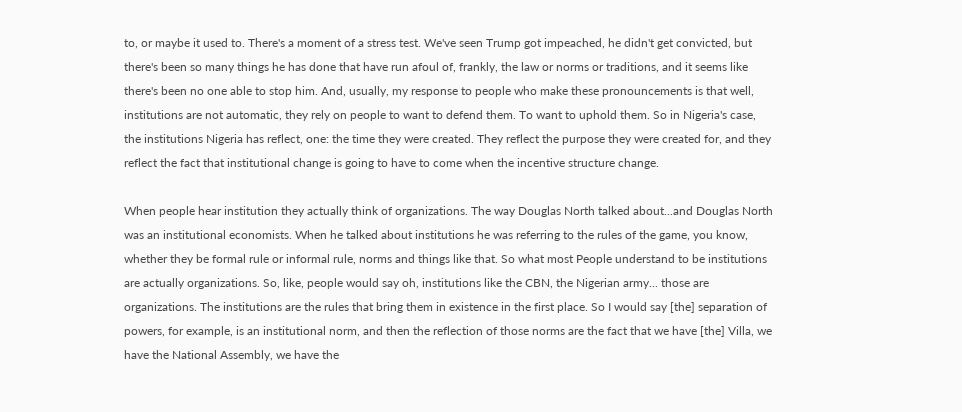to, or maybe it used to. There's a moment of a stress test. We've seen Trump got impeached, he didn't get convicted, but there's been so many things he has done that have run afoul of, frankly, the law or norms or traditions, and it seems like there's been no one able to stop him. And, usually, my response to people who make these pronouncements is that well, institutions are not automatic, they rely on people to want to defend them. To want to uphold them. So in Nigeria's case, the institutions Nigeria has reflect, one: the time they were created. They reflect the purpose they were created for, and they reflect the fact that institutional change is going to have to come when the incentive structure change.

When people hear institution they actually think of organizations. The way Douglas North talked about...and Douglas North was an institutional economists. When he talked about institutions he was referring to the rules of the game, you know, whether they be formal rule or informal rule, norms and things like that. So what most People understand to be institutions are actually organizations. So, like, people would say oh, institutions like the CBN, the Nigerian army... those are organizations. The institutions are the rules that bring them in existence in the first place. So I would say [the] separation of powers, for example, is an institutional norm, and then the reflection of those norms are the fact that we have [the] Villa, we have the National Assembly, we have the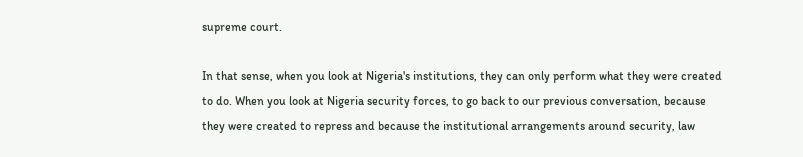supreme court.

In that sense, when you look at Nigeria's institutions, they can only perform what they were created to do. When you look at Nigeria security forces, to go back to our previous conversation, because they were created to repress and because the institutional arrangements around security, law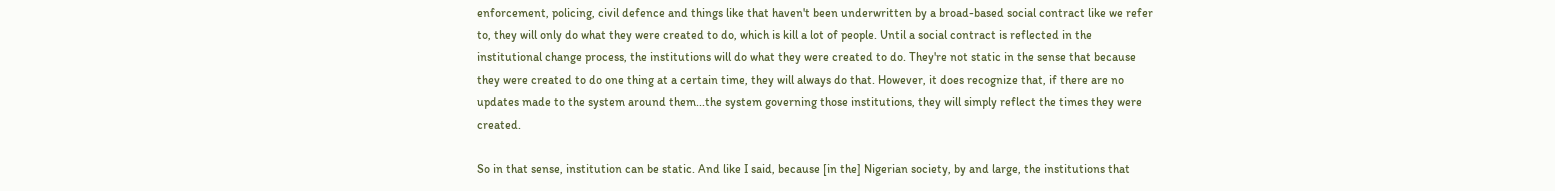enforcement, policing, civil defence and things like that haven't been underwritten by a broad-based social contract like we refer to, they will only do what they were created to do, which is kill a lot of people. Until a social contract is reflected in the institutional change process, the institutions will do what they were created to do. They're not static in the sense that because they were created to do one thing at a certain time, they will always do that. However, it does recognize that, if there are no updates made to the system around them...the system governing those institutions, they will simply reflect the times they were created.

So in that sense, institution can be static. And like I said, because [in the] Nigerian society, by and large, the institutions that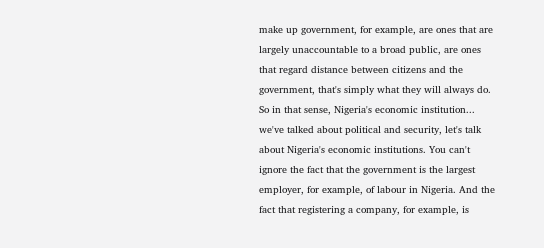make up government, for example, are ones that are largely unaccountable to a broad public, are ones that regard distance between citizens and the government, that's simply what they will always do. So in that sense, Nigeria's economic institution... we've talked about political and security, let's talk about Nigeria's economic institutions. You can't ignore the fact that the government is the largest employer, for example, of labour in Nigeria. And the fact that registering a company, for example, is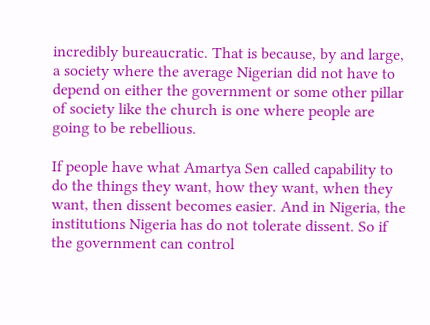incredibly bureaucratic. That is because, by and large, a society where the average Nigerian did not have to depend on either the government or some other pillar of society like the church is one where people are going to be rebellious.

If people have what Amartya Sen called capability to do the things they want, how they want, when they want, then dissent becomes easier. And in Nigeria, the institutions Nigeria has do not tolerate dissent. So if the government can control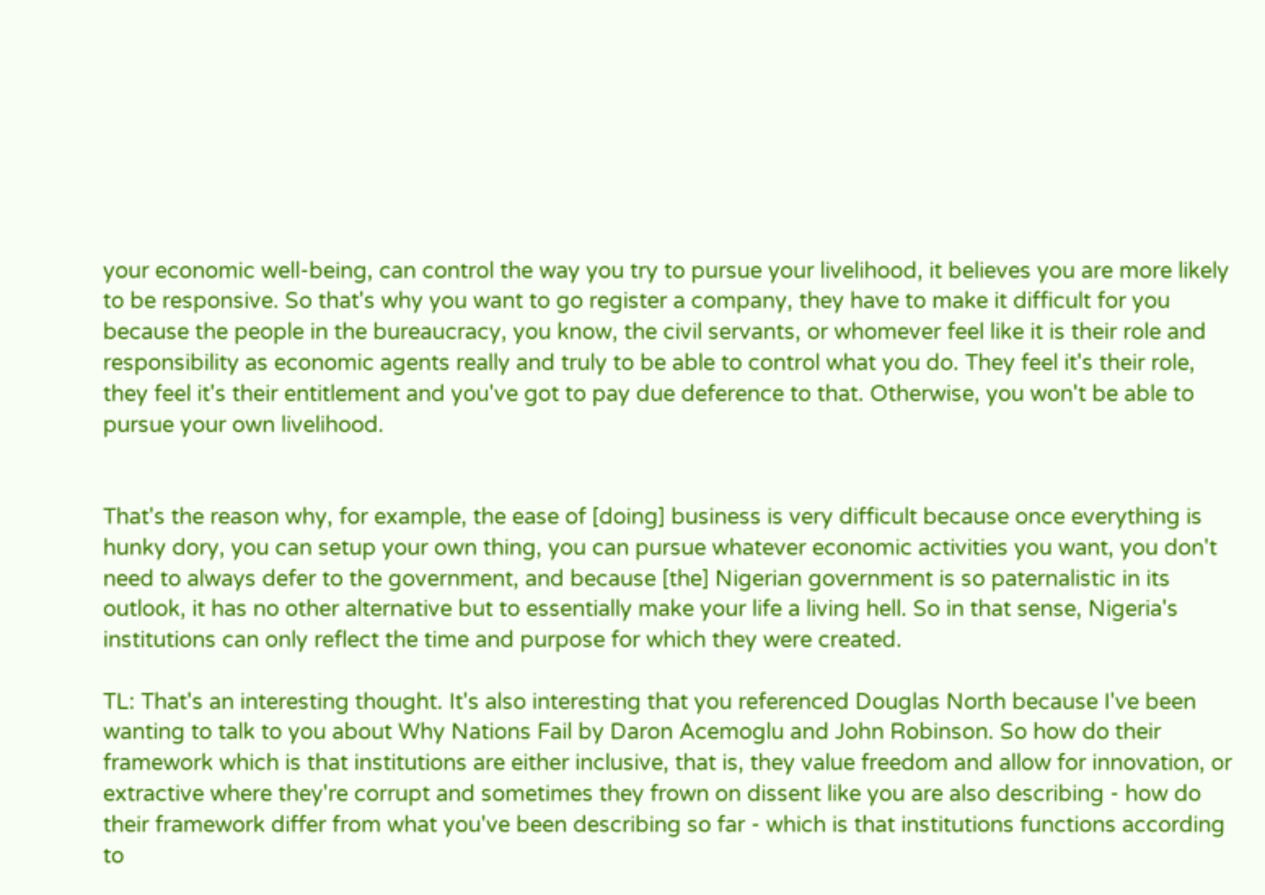your economic well-being, can control the way you try to pursue your livelihood, it believes you are more likely to be responsive. So that's why you want to go register a company, they have to make it difficult for you because the people in the bureaucracy, you know, the civil servants, or whomever feel like it is their role and responsibility as economic agents really and truly to be able to control what you do. They feel it's their role, they feel it's their entitlement and you've got to pay due deference to that. Otherwise, you won't be able to pursue your own livelihood.


That's the reason why, for example, the ease of [doing] business is very difficult because once everything is hunky dory, you can setup your own thing, you can pursue whatever economic activities you want, you don't need to always defer to the government, and because [the] Nigerian government is so paternalistic in its outlook, it has no other alternative but to essentially make your life a living hell. So in that sense, Nigeria's institutions can only reflect the time and purpose for which they were created.

TL: That's an interesting thought. It's also interesting that you referenced Douglas North because I've been wanting to talk to you about Why Nations Fail by Daron Acemoglu and John Robinson. So how do their framework which is that institutions are either inclusive, that is, they value freedom and allow for innovation, or extractive where they're corrupt and sometimes they frown on dissent like you are also describing - how do their framework differ from what you've been describing so far - which is that institutions functions according to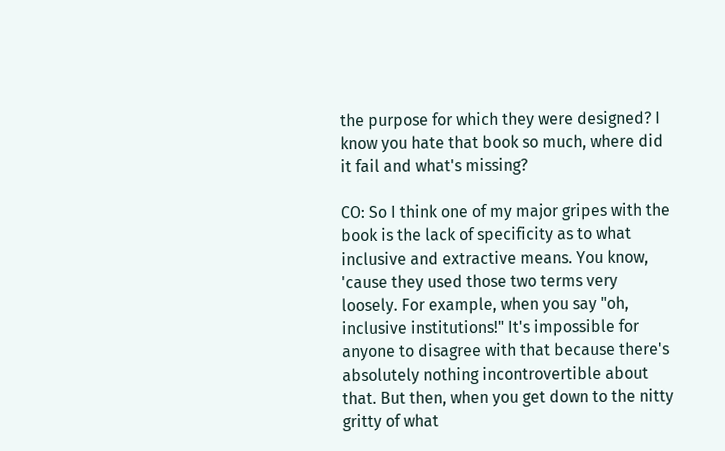the purpose for which they were designed? I know you hate that book so much, where did it fail and what's missing?

CO: So I think one of my major gripes with the book is the lack of specificity as to what inclusive and extractive means. You know, 'cause they used those two terms very loosely. For example, when you say "oh, inclusive institutions!" It's impossible for anyone to disagree with that because there's absolutely nothing incontrovertible about that. But then, when you get down to the nitty gritty of what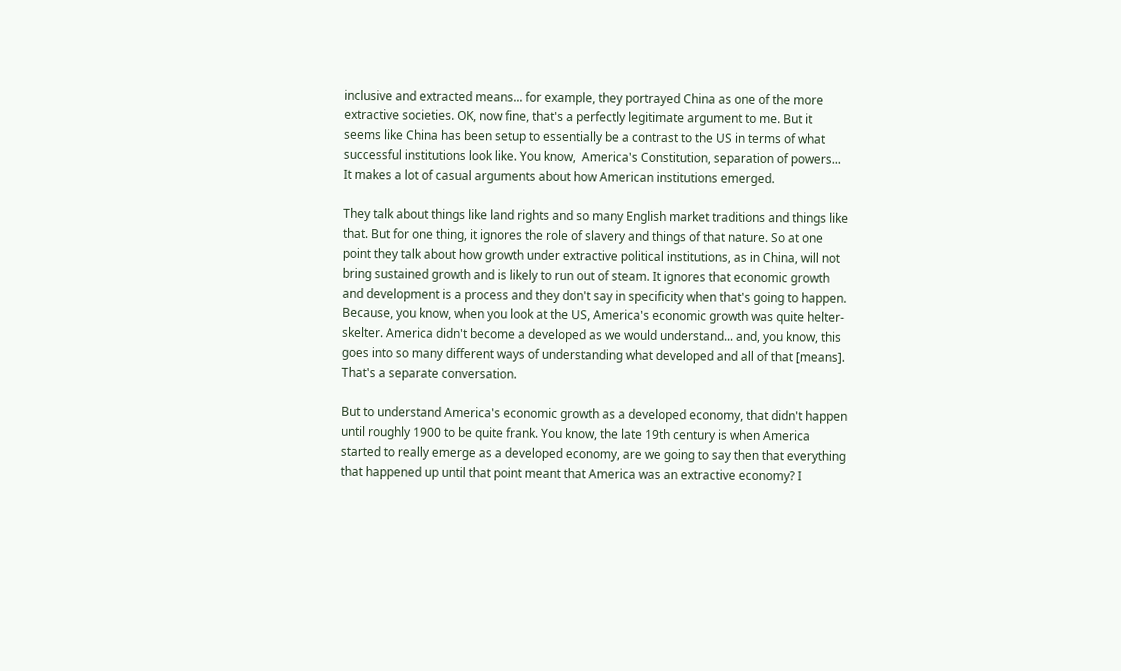inclusive and extracted means... for example, they portrayed China as one of the more extractive societies. OK, now fine, that's a perfectly legitimate argument to me. But it seems like China has been setup to essentially be a contrast to the US in terms of what successful institutions look like. You know,  America's Constitution, separation of powers... It makes a lot of casual arguments about how American institutions emerged.

They talk about things like land rights and so many English market traditions and things like that. But for one thing, it ignores the role of slavery and things of that nature. So at one point they talk about how growth under extractive political institutions, as in China, will not bring sustained growth and is likely to run out of steam. It ignores that economic growth and development is a process and they don't say in specificity when that's going to happen. Because, you know, when you look at the US, America's economic growth was quite helter-skelter. America didn't become a developed as we would understand... and, you know, this goes into so many different ways of understanding what developed and all of that [means]. That's a separate conversation.

But to understand America's economic growth as a developed economy, that didn't happen until roughly 1900 to be quite frank. You know, the late 19th century is when America started to really emerge as a developed economy, are we going to say then that everything that happened up until that point meant that America was an extractive economy? I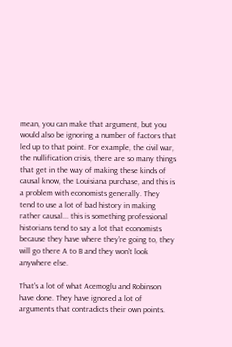mean, you can make that argument, but you would also be ignoring a number of factors that led up to that point. For example, the civil war, the nullification crisis, there are so many things that get in the way of making these kinds of causal know, the Louisiana purchase, and this is a problem with economists generally. They tend to use a lot of bad history in making rather causal... this is something professional historians tend to say a lot that economists because they have where they're going to, they will go there A to B and they won't look anywhere else.

That's a lot of what Acemoglu and Robinson have done. They have ignored a lot of arguments that contradicts their own points.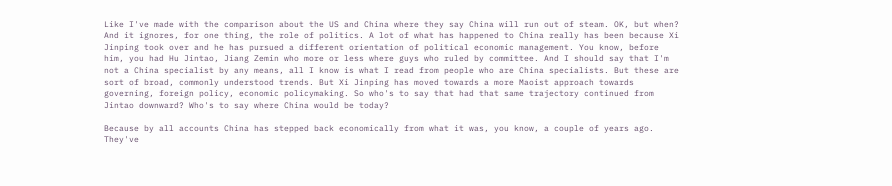Like I've made with the comparison about the US and China where they say China will run out of steam. OK, but when? And it ignores, for one thing, the role of politics. A lot of what has happened to China really has been because Xi Jinping took over and he has pursued a different orientation of political economic management. You know, before him, you had Hu Jintao, Jiang Zemin who more or less where guys who ruled by committee. And I should say that I'm not a China specialist by any means, all I know is what I read from people who are China specialists. But these are sort of broad, commonly understood trends. But Xi Jinping has moved towards a more Maoist approach towards governing, foreign policy, economic policymaking. So who's to say that had that same trajectory continued from Jintao downward? Who's to say where China would be today?

Because by all accounts China has stepped back economically from what it was, you know, a couple of years ago. They've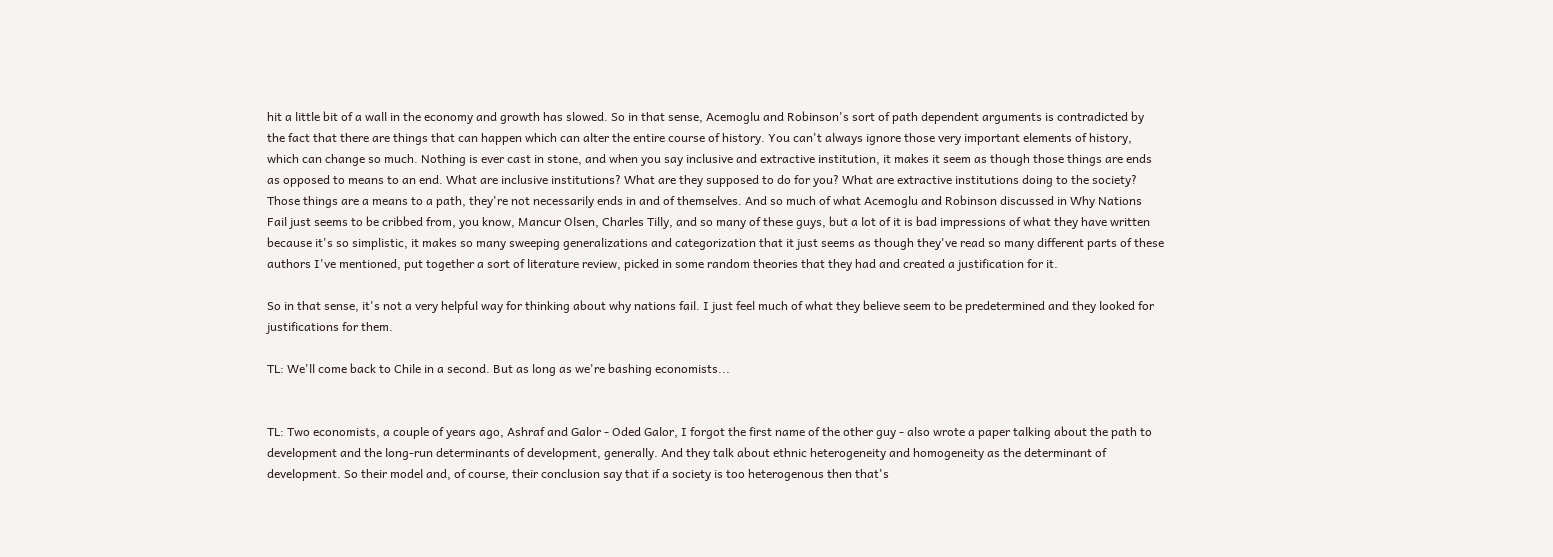hit a little bit of a wall in the economy and growth has slowed. So in that sense, Acemoglu and Robinson's sort of path dependent arguments is contradicted by the fact that there are things that can happen which can alter the entire course of history. You can't always ignore those very important elements of history, which can change so much. Nothing is ever cast in stone, and when you say inclusive and extractive institution, it makes it seem as though those things are ends as opposed to means to an end. What are inclusive institutions? What are they supposed to do for you? What are extractive institutions doing to the society? Those things are a means to a path, they're not necessarily ends in and of themselves. And so much of what Acemoglu and Robinson discussed in Why Nations Fail just seems to be cribbed from, you know, Mancur Olsen, Charles Tilly, and so many of these guys, but a lot of it is bad impressions of what they have written because it's so simplistic, it makes so many sweeping generalizations and categorization that it just seems as though they've read so many different parts of these authors I've mentioned, put together a sort of literature review, picked in some random theories that they had and created a justification for it.

So in that sense, it's not a very helpful way for thinking about why nations fail. I just feel much of what they believe seem to be predetermined and they looked for justifications for them.

TL: We'll come back to Chile in a second. But as long as we're bashing economists...


TL: Two economists, a couple of years ago, Ashraf and Galor - Oded Galor, I forgot the first name of the other guy - also wrote a paper talking about the path to development and the long-run determinants of development, generally. And they talk about ethnic heterogeneity and homogeneity as the determinant of development. So their model and, of course, their conclusion say that if a society is too heterogenous then that's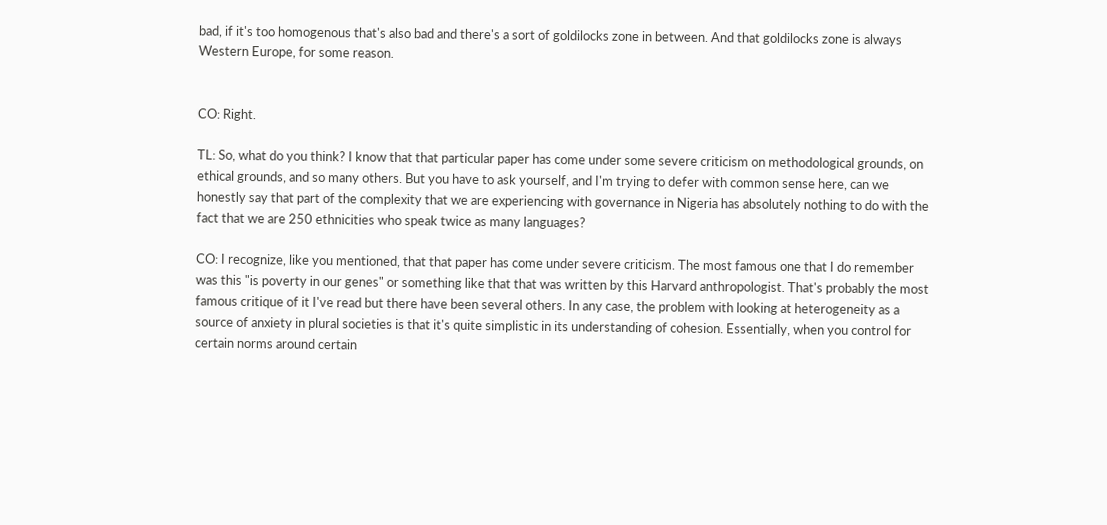bad, if it's too homogenous that's also bad and there's a sort of goldilocks zone in between. And that goldilocks zone is always Western Europe, for some reason.


CO: Right.

TL: So, what do you think? I know that that particular paper has come under some severe criticism on methodological grounds, on ethical grounds, and so many others. But you have to ask yourself, and I'm trying to defer with common sense here, can we honestly say that part of the complexity that we are experiencing with governance in Nigeria has absolutely nothing to do with the fact that we are 250 ethnicities who speak twice as many languages?

CO: I recognize, like you mentioned, that that paper has come under severe criticism. The most famous one that I do remember was this "is poverty in our genes" or something like that that was written by this Harvard anthropologist. That's probably the most famous critique of it I've read but there have been several others. In any case, the problem with looking at heterogeneity as a source of anxiety in plural societies is that it's quite simplistic in its understanding of cohesion. Essentially, when you control for certain norms around certain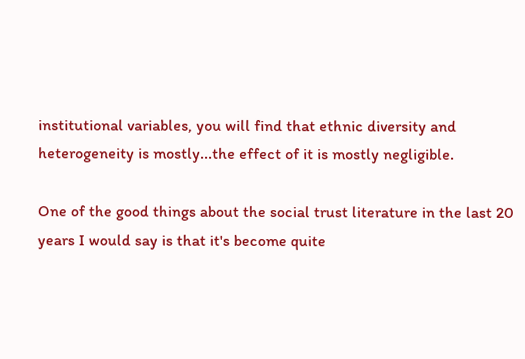institutional variables, you will find that ethnic diversity and heterogeneity is mostly...the effect of it is mostly negligible.

One of the good things about the social trust literature in the last 20 years I would say is that it's become quite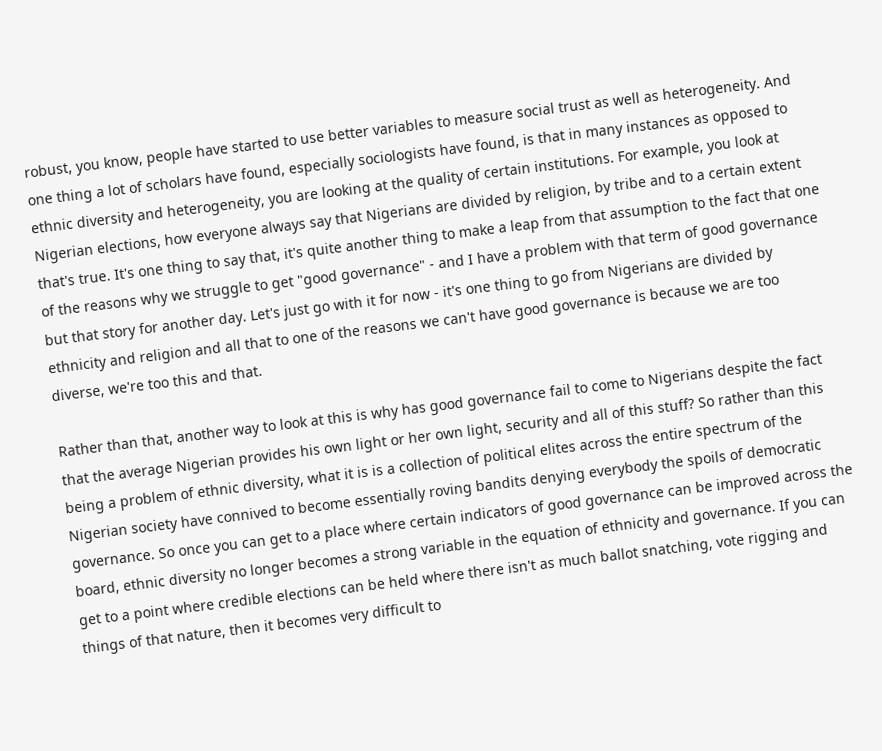robust, you know, people have started to use better variables to measure social trust as well as heterogeneity. And one thing a lot of scholars have found, especially sociologists have found, is that in many instances as opposed to ethnic diversity and heterogeneity, you are looking at the quality of certain institutions. For example, you look at Nigerian elections, how everyone always say that Nigerians are divided by religion, by tribe and to a certain extent that's true. It's one thing to say that, it's quite another thing to make a leap from that assumption to the fact that one of the reasons why we struggle to get "good governance" - and I have a problem with that term of good governance but that story for another day. Let's just go with it for now - it's one thing to go from Nigerians are divided by ethnicity and religion and all that to one of the reasons we can't have good governance is because we are too diverse, we're too this and that.

Rather than that, another way to look at this is why has good governance fail to come to Nigerians despite the fact that the average Nigerian provides his own light or her own light, security and all of this stuff? So rather than this being a problem of ethnic diversity, what it is is a collection of political elites across the entire spectrum of the Nigerian society have connived to become essentially roving bandits denying everybody the spoils of democratic governance. So once you can get to a place where certain indicators of good governance can be improved across the board, ethnic diversity no longer becomes a strong variable in the equation of ethnicity and governance. If you can get to a point where credible elections can be held where there isn't as much ballot snatching, vote rigging and things of that nature, then it becomes very difficult to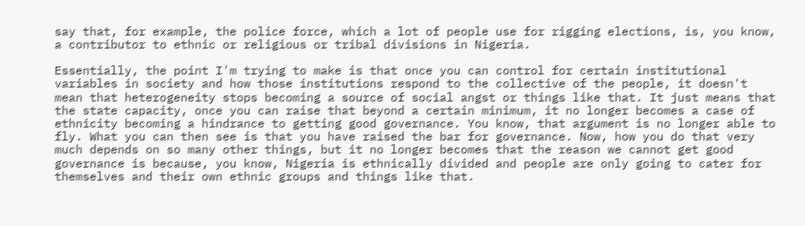say that, for example, the police force, which a lot of people use for rigging elections, is, you know, a contributor to ethnic or religious or tribal divisions in Nigeria.

Essentially, the point I'm trying to make is that once you can control for certain institutional variables in society and how those institutions respond to the collective of the people, it doesn't mean that heterogeneity stops becoming a source of social angst or things like that. It just means that the state capacity, once you can raise that beyond a certain minimum, it no longer becomes a case of ethnicity becoming a hindrance to getting good governance. You know, that argument is no longer able to fly. What you can then see is that you have raised the bar for governance. Now, how you do that very much depends on so many other things, but it no longer becomes that the reason we cannot get good governance is because, you know, Nigeria is ethnically divided and people are only going to cater for themselves and their own ethnic groups and things like that.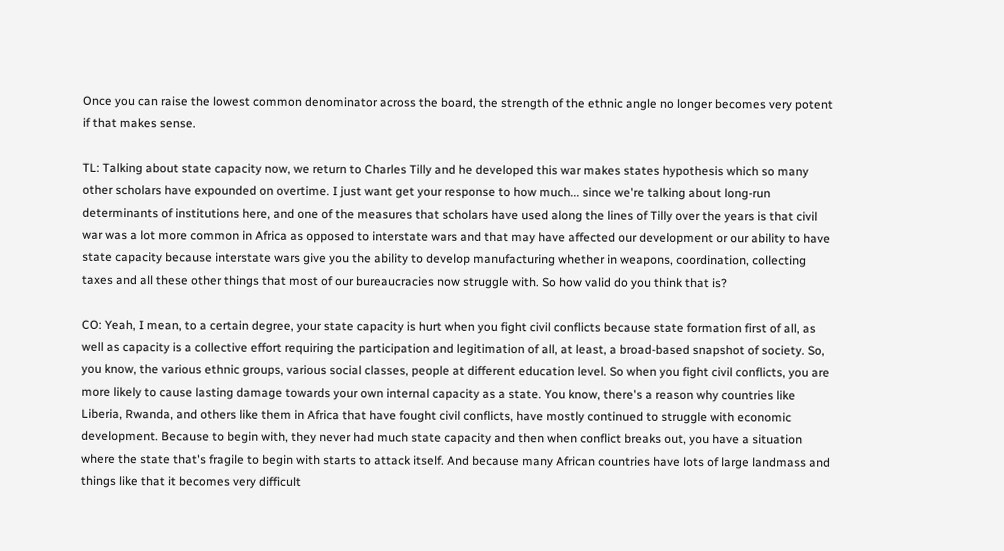Once you can raise the lowest common denominator across the board, the strength of the ethnic angle no longer becomes very potent if that makes sense.

TL: Talking about state capacity now, we return to Charles Tilly and he developed this war makes states hypothesis which so many other scholars have expounded on overtime. I just want get your response to how much... since we're talking about long-run determinants of institutions here, and one of the measures that scholars have used along the lines of Tilly over the years is that civil war was a lot more common in Africa as opposed to interstate wars and that may have affected our development or our ability to have state capacity because interstate wars give you the ability to develop manufacturing whether in weapons, coordination, collecting taxes and all these other things that most of our bureaucracies now struggle with. So how valid do you think that is?

CO: Yeah, I mean, to a certain degree, your state capacity is hurt when you fight civil conflicts because state formation first of all, as well as capacity is a collective effort requiring the participation and legitimation of all, at least, a broad-based snapshot of society. So, you know, the various ethnic groups, various social classes, people at different education level. So when you fight civil conflicts, you are more likely to cause lasting damage towards your own internal capacity as a state. You know, there's a reason why countries like Liberia, Rwanda, and others like them in Africa that have fought civil conflicts, have mostly continued to struggle with economic development. Because to begin with, they never had much state capacity and then when conflict breaks out, you have a situation where the state that's fragile to begin with starts to attack itself. And because many African countries have lots of large landmass and things like that it becomes very difficult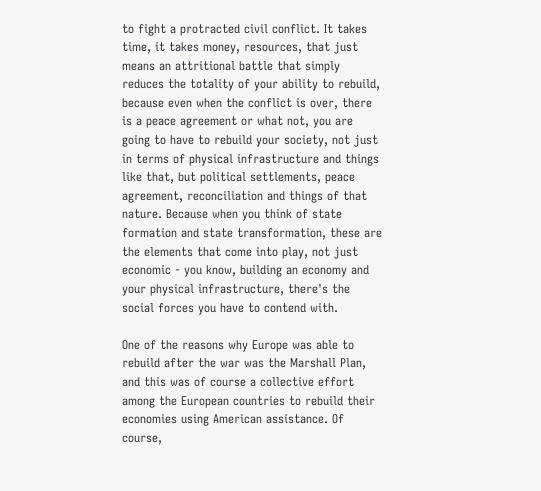to fight a protracted civil conflict. It takes time, it takes money, resources, that just means an attritional battle that simply reduces the totality of your ability to rebuild, because even when the conflict is over, there is a peace agreement or what not, you are going to have to rebuild your society, not just in terms of physical infrastructure and things like that, but political settlements, peace agreement, reconciliation and things of that nature. Because when you think of state formation and state transformation, these are the elements that come into play, not just economic - you know, building an economy and your physical infrastructure, there's the social forces you have to contend with.

One of the reasons why Europe was able to rebuild after the war was the Marshall Plan, and this was of course a collective effort among the European countries to rebuild their economies using American assistance. Of course,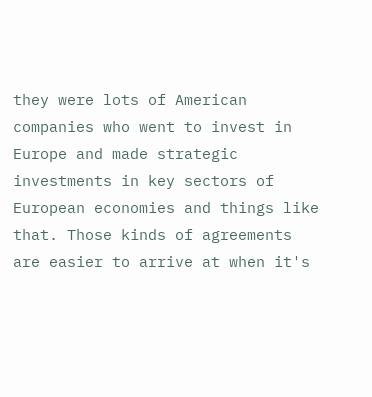they were lots of American companies who went to invest in Europe and made strategic investments in key sectors of European economies and things like that. Those kinds of agreements are easier to arrive at when it's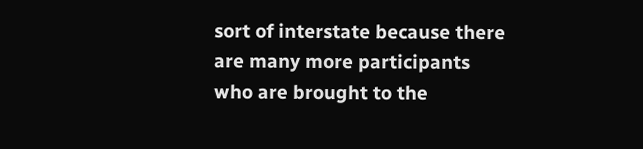sort of interstate because there are many more participants who are brought to the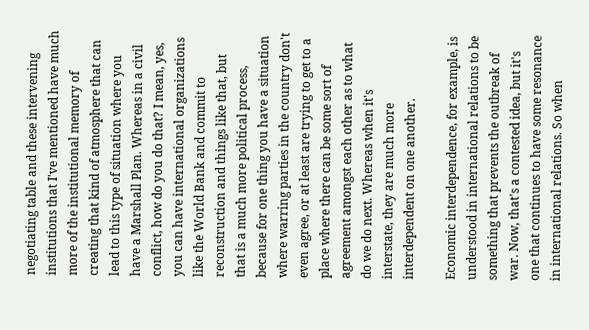negotiating table and these intervening institutions that I've mentioned have much more of the institutional memory of creating that kind of atmosphere that can lead to this type of situation where you have a Marshall Plan. Whereas in a civil conflict, how do you do that? I mean, yes, you can have international organizations like the World Bank and commit to reconstruction and things like that, but that is a much more political process, because for one thing you have a situation where warring parties in the country don't even agree, or at least are trying to get to a place where there can be some sort of agreement amongst each other as to what do we do next. Whereas when it's interstate, they are much more interdependent on one another.

Economic interdependence, for example, is understood in international relations to be something that prevents the outbreak of war. Now, that's a contested idea, but it's one that continues to have some resonance in international relations. So when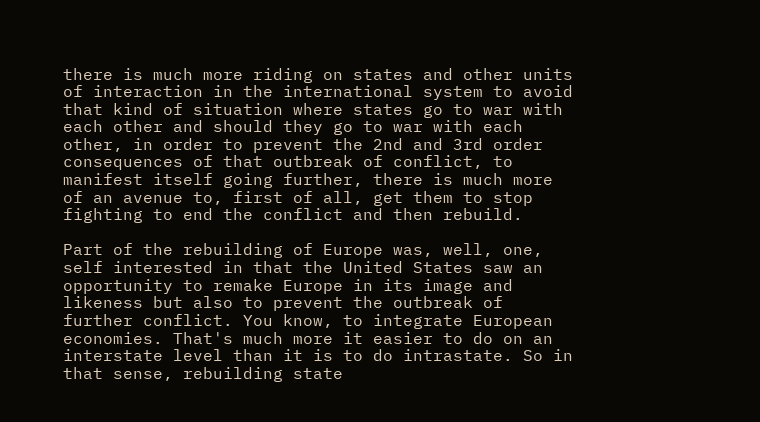there is much more riding on states and other units of interaction in the international system to avoid that kind of situation where states go to war with each other and should they go to war with each other, in order to prevent the 2nd and 3rd order consequences of that outbreak of conflict, to manifest itself going further, there is much more of an avenue to, first of all, get them to stop fighting to end the conflict and then rebuild.

Part of the rebuilding of Europe was, well, one, self interested in that the United States saw an opportunity to remake Europe in its image and likeness but also to prevent the outbreak of further conflict. You know, to integrate European economies. That's much more it easier to do on an interstate level than it is to do intrastate. So in that sense, rebuilding state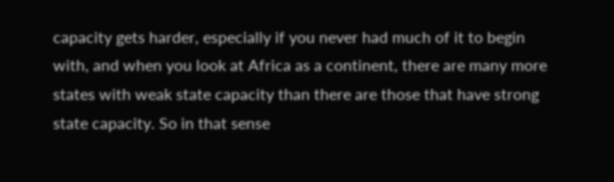capacity gets harder, especially if you never had much of it to begin with, and when you look at Africa as a continent, there are many more states with weak state capacity than there are those that have strong state capacity. So in that sense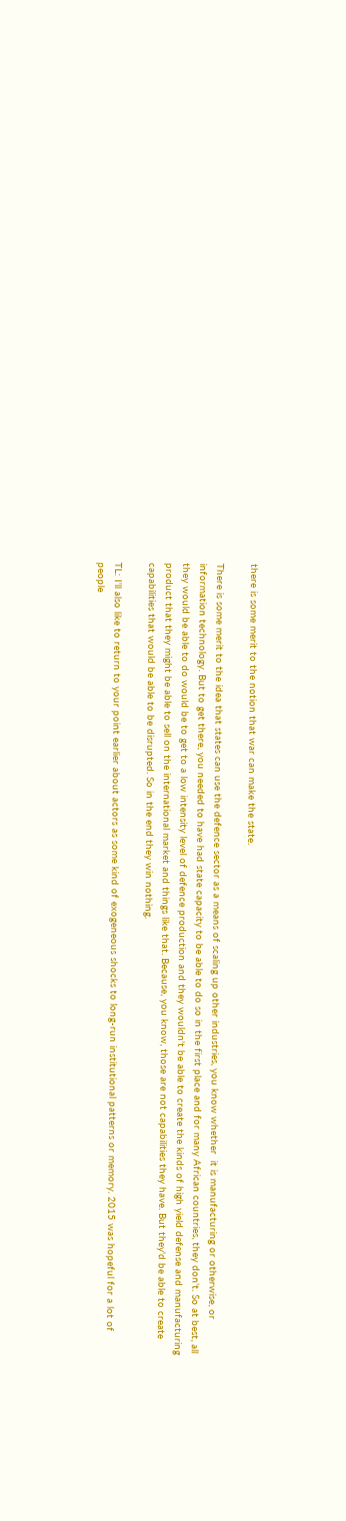there is some merit to the notion that war can make the state.

There is some merit to the idea that states can use the defence sector as a means of scaling up other industries, you know whether  it is manufacturing or otherwise, or information technology. But to get there, you needed to have had state capacity to be able to do so in the first place and for many African countries, they don't. So at best, all they would be able to do would be to get to a low intensity level of defence production and they wouldn't be able to create the kinds of high yield defense and manufacturing product that they might be able to sell on the international market and things like that. Because, you know, those are not capabilities they have. But they'd be able to create capabilities that would be able to be disrupted. So in the end they win nothing.

TL: I'll also like to return to your point earlier about actors as some kind of exogeneous shocks to long-run institutional patterns or memory. 2015 was hopeful for a lot of people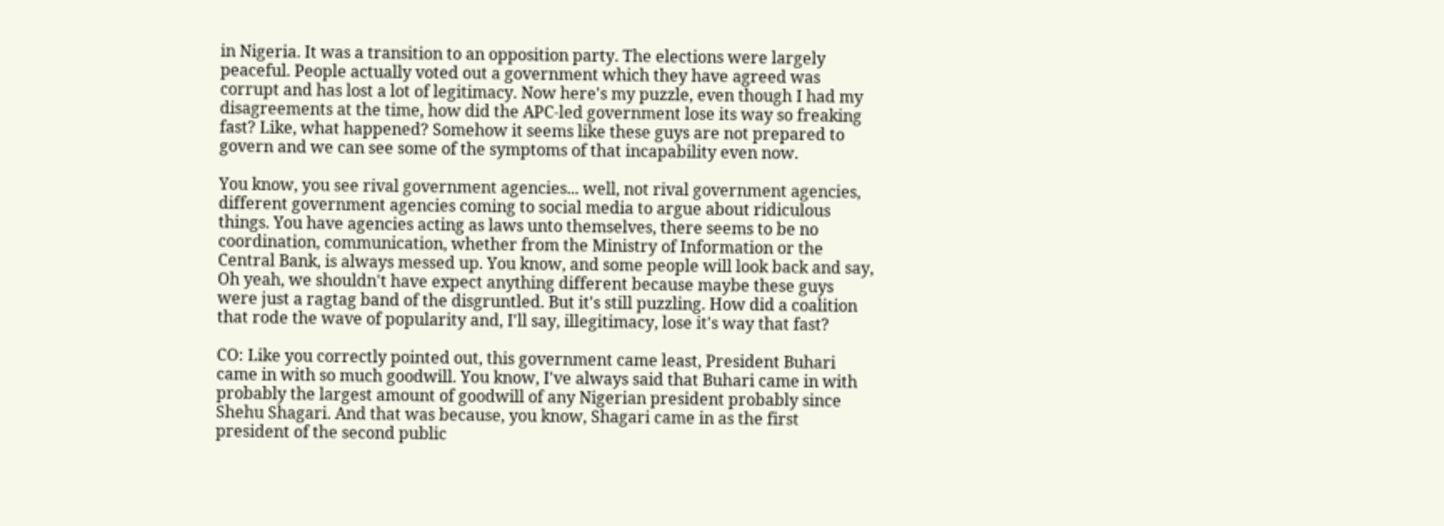in Nigeria. It was a transition to an opposition party. The elections were largely peaceful. People actually voted out a government which they have agreed was corrupt and has lost a lot of legitimacy. Now here's my puzzle, even though I had my disagreements at the time, how did the APC-led government lose its way so freaking fast? Like, what happened? Somehow it seems like these guys are not prepared to govern and we can see some of the symptoms of that incapability even now.

You know, you see rival government agencies... well, not rival government agencies, different government agencies coming to social media to argue about ridiculous things. You have agencies acting as laws unto themselves, there seems to be no coordination, communication, whether from the Ministry of Information or the Central Bank, is always messed up. You know, and some people will look back and say, Oh yeah, we shouldn't have expect anything different because maybe these guys were just a ragtag band of the disgruntled. But it's still puzzling. How did a coalition that rode the wave of popularity and, I'll say, illegitimacy, lose it's way that fast?

CO: Like you correctly pointed out, this government came least, President Buhari came in with so much goodwill. You know, I've always said that Buhari came in with probably the largest amount of goodwill of any Nigerian president probably since Shehu Shagari. And that was because, you know, Shagari came in as the first president of the second public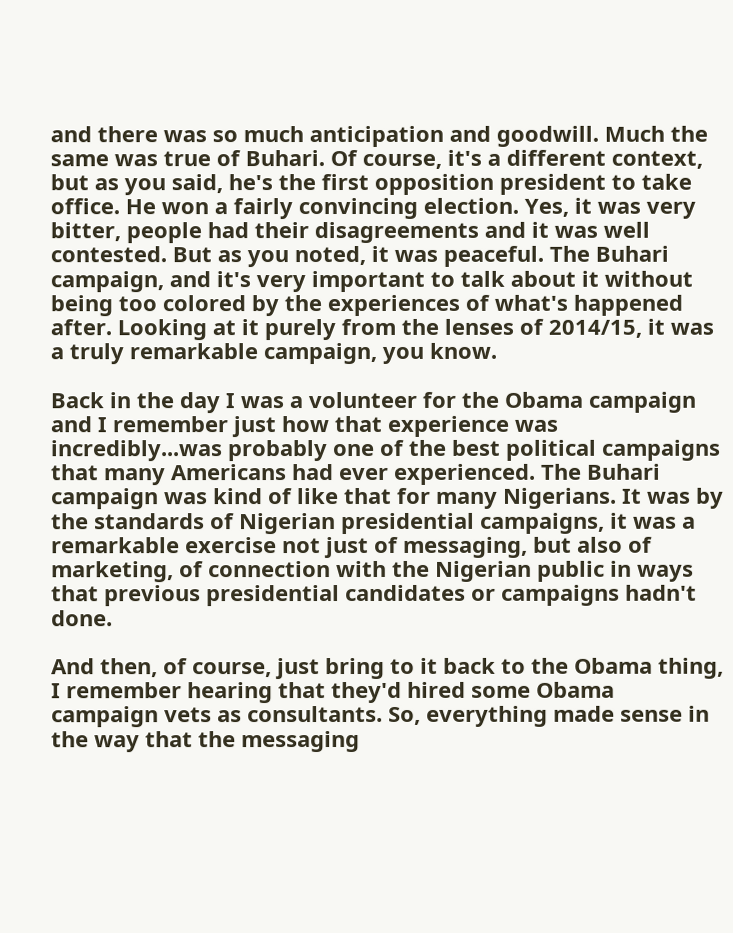and there was so much anticipation and goodwill. Much the same was true of Buhari. Of course, it's a different context, but as you said, he's the first opposition president to take office. He won a fairly convincing election. Yes, it was very bitter, people had their disagreements and it was well contested. But as you noted, it was peaceful. The Buhari campaign, and it's very important to talk about it without being too colored by the experiences of what's happened after. Looking at it purely from the lenses of 2014/15, it was a truly remarkable campaign, you know.

Back in the day I was a volunteer for the Obama campaign and I remember just how that experience was incredibly...was probably one of the best political campaigns that many Americans had ever experienced. The Buhari campaign was kind of like that for many Nigerians. It was by the standards of Nigerian presidential campaigns, it was a remarkable exercise not just of messaging, but also of marketing, of connection with the Nigerian public in ways that previous presidential candidates or campaigns hadn't done.

And then, of course, just bring to it back to the Obama thing, I remember hearing that they'd hired some Obama campaign vets as consultants. So, everything made sense in the way that the messaging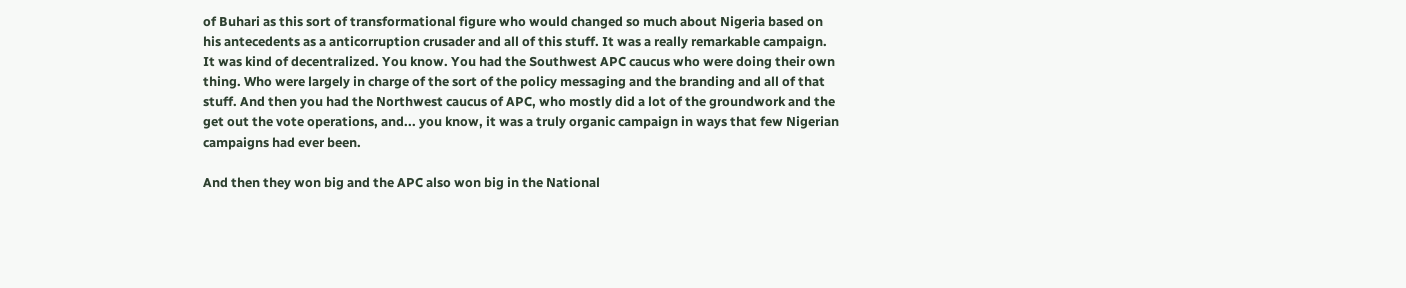of Buhari as this sort of transformational figure who would changed so much about Nigeria based on his antecedents as a anticorruption crusader and all of this stuff. It was a really remarkable campaign. It was kind of decentralized. You know. You had the Southwest APC caucus who were doing their own thing. Who were largely in charge of the sort of the policy messaging and the branding and all of that stuff. And then you had the Northwest caucus of APC, who mostly did a lot of the groundwork and the get out the vote operations, and... you know, it was a truly organic campaign in ways that few Nigerian campaigns had ever been.

And then they won big and the APC also won big in the National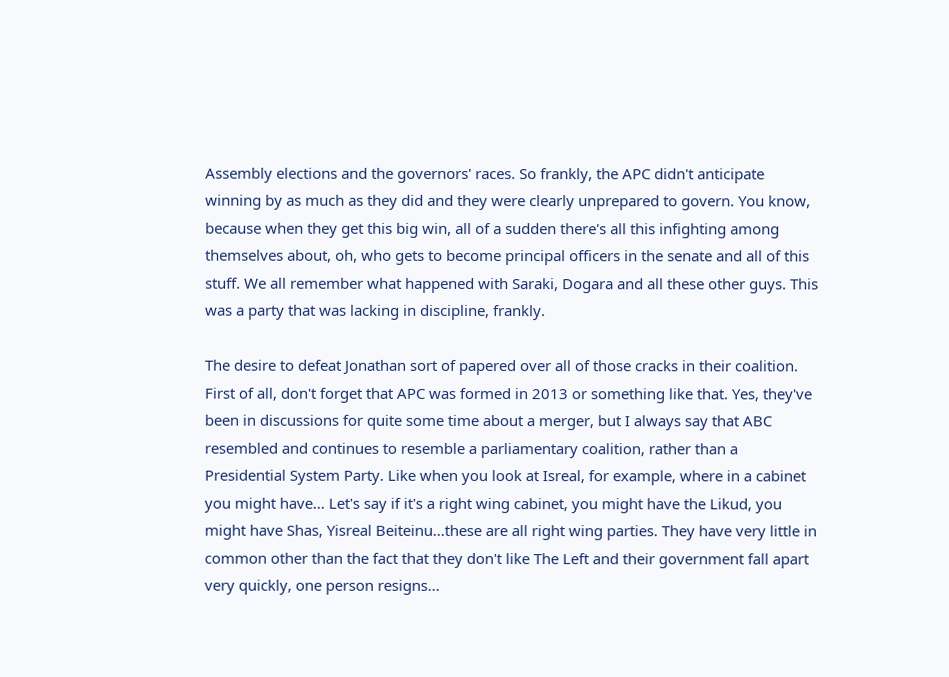Assembly elections and the governors' races. So frankly, the APC didn't anticipate winning by as much as they did and they were clearly unprepared to govern. You know, because when they get this big win, all of a sudden there's all this infighting among themselves about, oh, who gets to become principal officers in the senate and all of this stuff. We all remember what happened with Saraki, Dogara and all these other guys. This was a party that was lacking in discipline, frankly.

The desire to defeat Jonathan sort of papered over all of those cracks in their coalition. First of all, don't forget that APC was formed in 2013 or something like that. Yes, they've been in discussions for quite some time about a merger, but I always say that ABC resembled and continues to resemble a parliamentary coalition, rather than a Presidential System Party. Like when you look at Isreal, for example, where in a cabinet you might have... Let's say if it's a right wing cabinet, you might have the Likud, you might have Shas, Yisreal Beiteinu...these are all right wing parties. They have very little in common other than the fact that they don't like The Left and their government fall apart very quickly, one person resigns...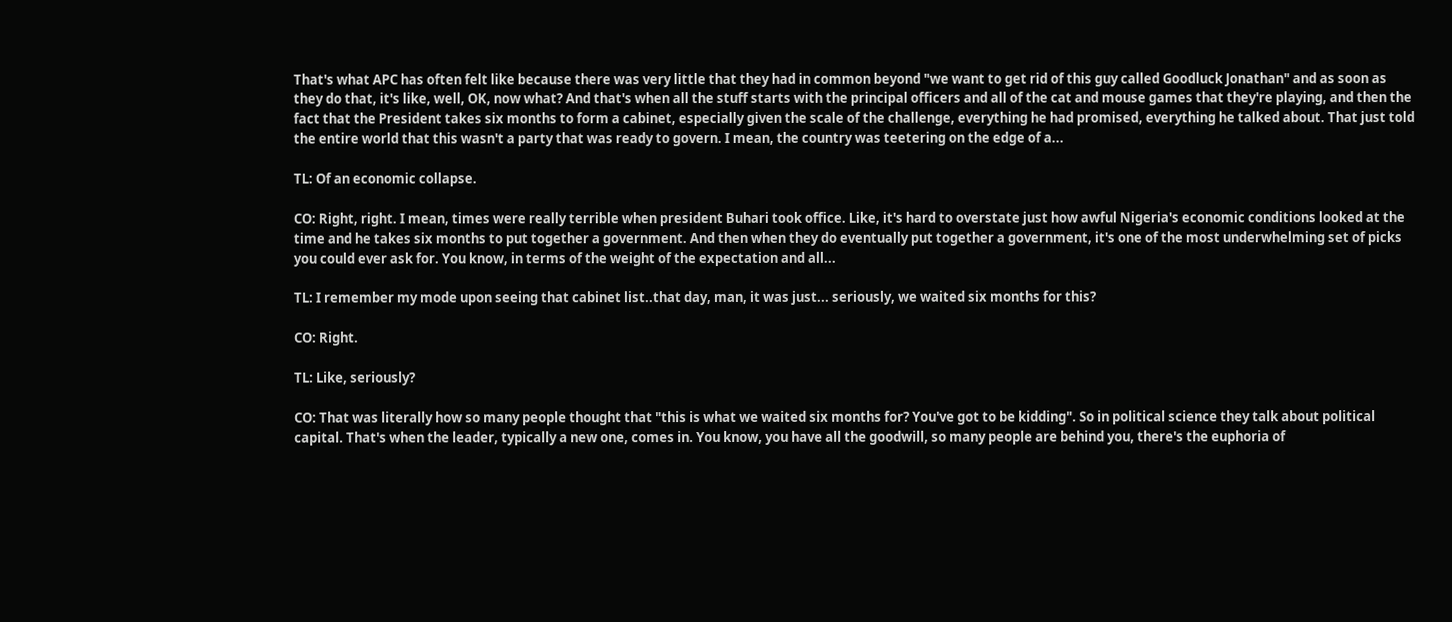That's what APC has often felt like because there was very little that they had in common beyond "we want to get rid of this guy called Goodluck Jonathan" and as soon as they do that, it's like, well, OK, now what? And that's when all the stuff starts with the principal officers and all of the cat and mouse games that they're playing, and then the fact that the President takes six months to form a cabinet, especially given the scale of the challenge, everything he had promised, everything he talked about. That just told the entire world that this wasn't a party that was ready to govern. I mean, the country was teetering on the edge of a...

TL: Of an economic collapse.

CO: Right, right. I mean, times were really terrible when president Buhari took office. Like, it's hard to overstate just how awful Nigeria's economic conditions looked at the time and he takes six months to put together a government. And then when they do eventually put together a government, it's one of the most underwhelming set of picks you could ever ask for. You know, in terms of the weight of the expectation and all...

TL: I remember my mode upon seeing that cabinet list..that day, man, it was just... seriously, we waited six months for this?

CO: Right.

TL: Like, seriously?

CO: That was literally how so many people thought that "this is what we waited six months for? You've got to be kidding". So in political science they talk about political capital. That's when the leader, typically a new one, comes in. You know, you have all the goodwill, so many people are behind you, there's the euphoria of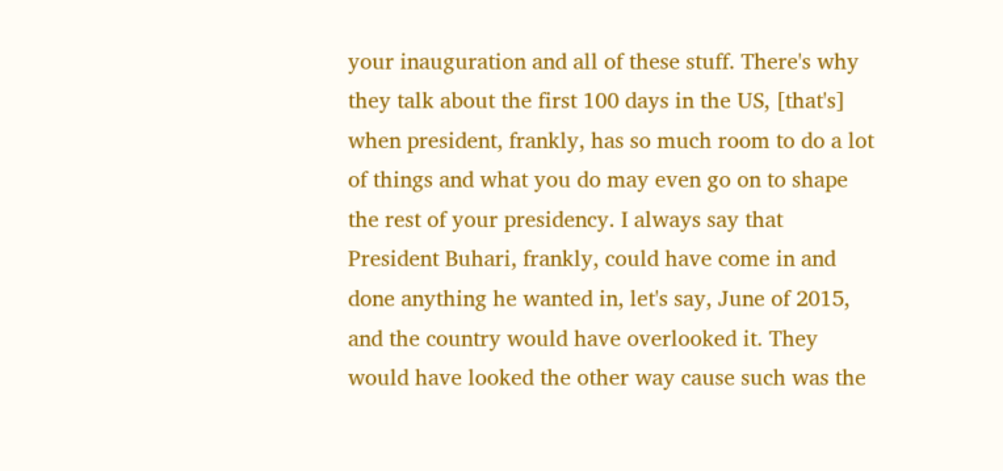your inauguration and all of these stuff. There's why they talk about the first 100 days in the US, [that's] when president, frankly, has so much room to do a lot of things and what you do may even go on to shape the rest of your presidency. I always say that President Buhari, frankly, could have come in and done anything he wanted in, let's say, June of 2015, and the country would have overlooked it. They would have looked the other way cause such was the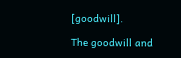[goodwill].

The goodwill and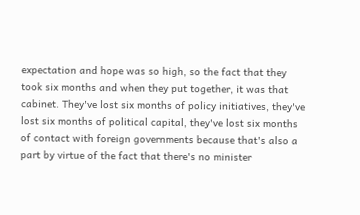expectation and hope was so high, so the fact that they took six months and when they put together, it was that cabinet. They've lost six months of policy initiatives, they've lost six months of political capital, they've lost six months of contact with foreign governments because that's also a part by virtue of the fact that there's no minister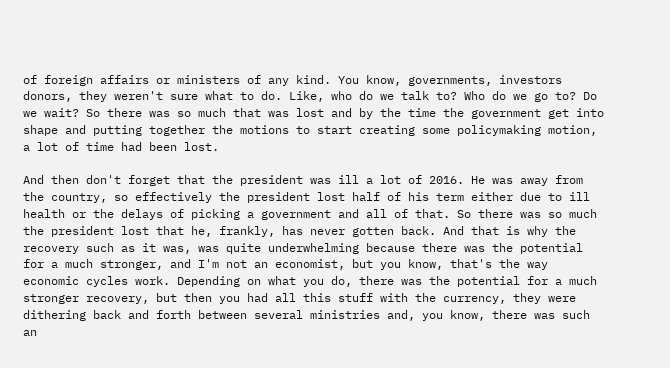of foreign affairs or ministers of any kind. You know, governments, investors donors, they weren't sure what to do. Like, who do we talk to? Who do we go to? Do we wait? So there was so much that was lost and by the time the government get into shape and putting together the motions to start creating some policymaking motion, a lot of time had been lost.

And then don't forget that the president was ill a lot of 2016. He was away from the country, so effectively the president lost half of his term either due to ill health or the delays of picking a government and all of that. So there was so much the president lost that he, frankly, has never gotten back. And that is why the recovery such as it was, was quite underwhelming because there was the potential for a much stronger, and I'm not an economist, but you know, that's the way economic cycles work. Depending on what you do, there was the potential for a much stronger recovery, but then you had all this stuff with the currency, they were dithering back and forth between several ministries and, you know, there was such an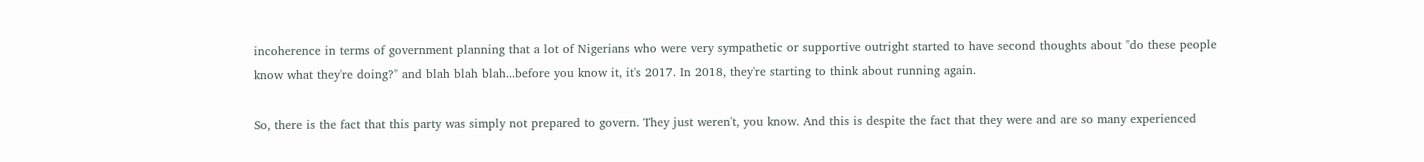incoherence in terms of government planning that a lot of Nigerians who were very sympathetic or supportive outright started to have second thoughts about "do these people know what they're doing?" and blah blah blah...before you know it, it's 2017. In 2018, they're starting to think about running again.

So, there is the fact that this party was simply not prepared to govern. They just weren't, you know. And this is despite the fact that they were and are so many experienced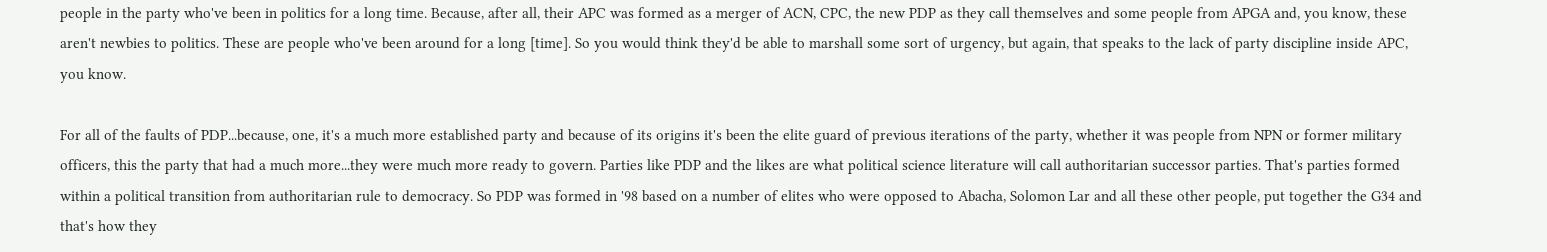people in the party who've been in politics for a long time. Because, after all, their APC was formed as a merger of ACN, CPC, the new PDP as they call themselves and some people from APGA and, you know, these aren't newbies to politics. These are people who've been around for a long [time]. So you would think they'd be able to marshall some sort of urgency, but again, that speaks to the lack of party discipline inside APC, you know.

For all of the faults of PDP...because, one, it's a much more established party and because of its origins it's been the elite guard of previous iterations of the party, whether it was people from NPN or former military officers, this the party that had a much more...they were much more ready to govern. Parties like PDP and the likes are what political science literature will call authoritarian successor parties. That's parties formed within a political transition from authoritarian rule to democracy. So PDP was formed in '98 based on a number of elites who were opposed to Abacha, Solomon Lar and all these other people, put together the G34 and that's how they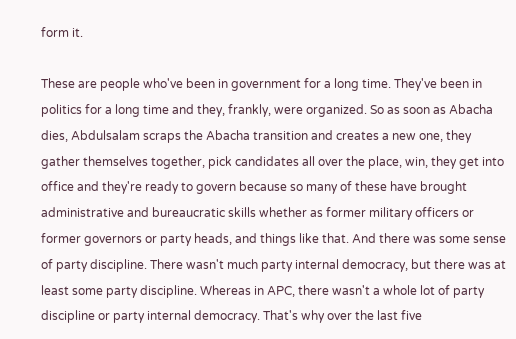form it.

These are people who've been in government for a long time. They've been in politics for a long time and they, frankly, were organized. So as soon as Abacha dies, Abdulsalam scraps the Abacha transition and creates a new one, they gather themselves together, pick candidates all over the place, win, they get into office and they're ready to govern because so many of these have brought administrative and bureaucratic skills whether as former military officers or former governors or party heads, and things like that. And there was some sense of party discipline. There wasn't much party internal democracy, but there was at least some party discipline. Whereas in APC, there wasn't a whole lot of party discipline or party internal democracy. That's why over the last five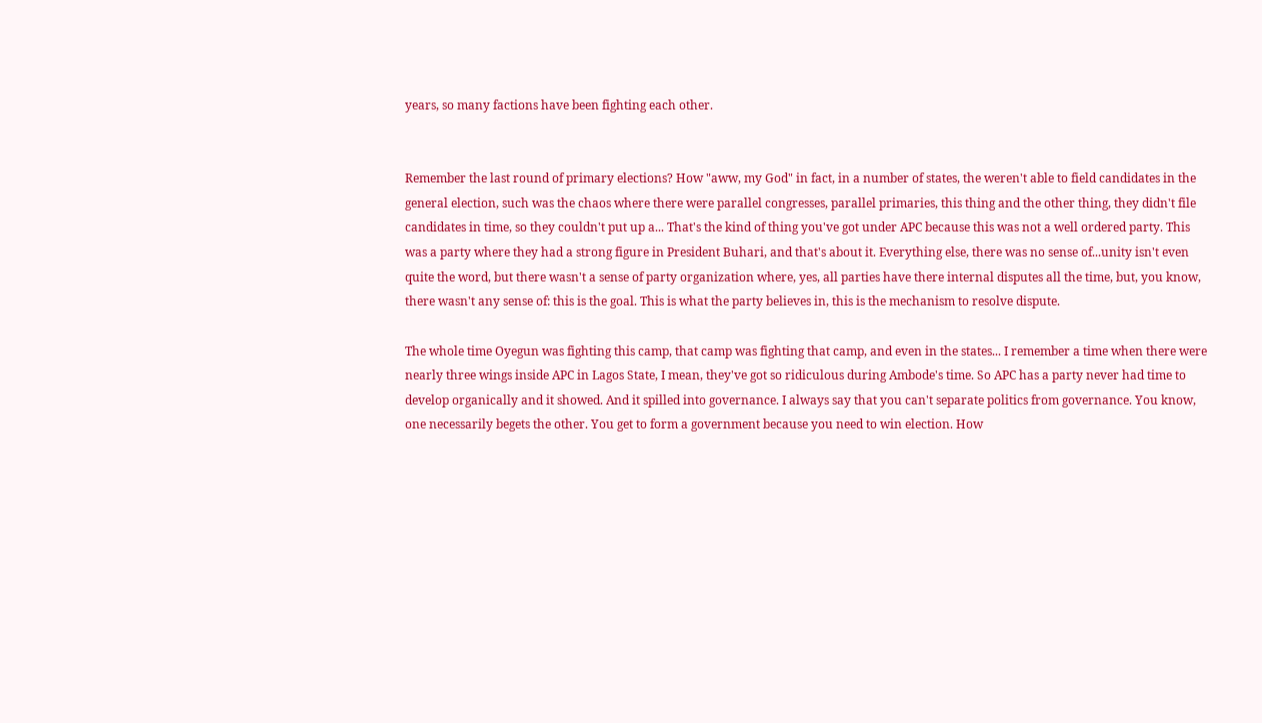years, so many factions have been fighting each other.


Remember the last round of primary elections? How "aww, my God" in fact, in a number of states, the weren't able to field candidates in the general election, such was the chaos where there were parallel congresses, parallel primaries, this thing and the other thing, they didn't file candidates in time, so they couldn't put up a... That's the kind of thing you've got under APC because this was not a well ordered party. This was a party where they had a strong figure in President Buhari, and that's about it. Everything else, there was no sense of...unity isn't even quite the word, but there wasn't a sense of party organization where, yes, all parties have there internal disputes all the time, but, you know, there wasn't any sense of: this is the goal. This is what the party believes in, this is the mechanism to resolve dispute.

The whole time Oyegun was fighting this camp, that camp was fighting that camp, and even in the states... I remember a time when there were nearly three wings inside APC in Lagos State, I mean, they've got so ridiculous during Ambode's time. So APC has a party never had time to develop organically and it showed. And it spilled into governance. I always say that you can't separate politics from governance. You know, one necessarily begets the other. You get to form a government because you need to win election. How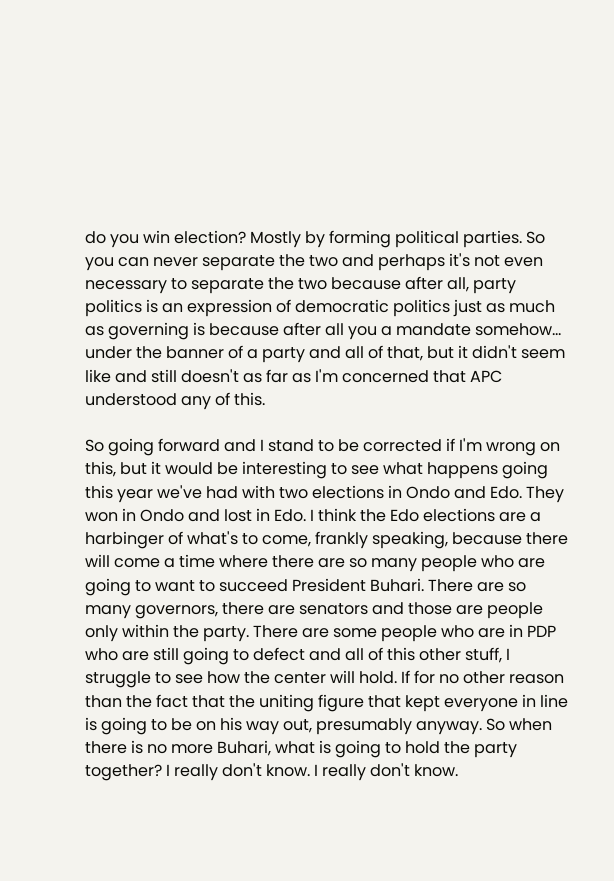do you win election? Mostly by forming political parties. So you can never separate the two and perhaps it's not even necessary to separate the two because after all, party politics is an expression of democratic politics just as much as governing is because after all you a mandate somehow... under the banner of a party and all of that, but it didn't seem like and still doesn't as far as I'm concerned that APC understood any of this.

So going forward and I stand to be corrected if I'm wrong on this, but it would be interesting to see what happens going this year we've had with two elections in Ondo and Edo. They won in Ondo and lost in Edo. I think the Edo elections are a harbinger of what's to come, frankly speaking, because there will come a time where there are so many people who are going to want to succeed President Buhari. There are so many governors, there are senators and those are people only within the party. There are some people who are in PDP who are still going to defect and all of this other stuff, I struggle to see how the center will hold. If for no other reason than the fact that the uniting figure that kept everyone in line is going to be on his way out, presumably anyway. So when there is no more Buhari, what is going to hold the party together? I really don't know. I really don't know.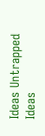Ideas Untrapped
Ideas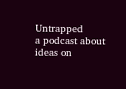Untrapped
a podcast about ideas on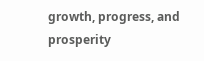growth, progress, and prosperity